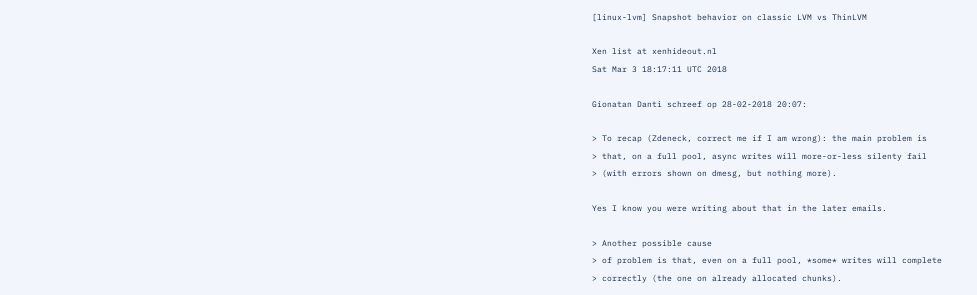[linux-lvm] Snapshot behavior on classic LVM vs ThinLVM

Xen list at xenhideout.nl
Sat Mar 3 18:17:11 UTC 2018

Gionatan Danti schreef op 28-02-2018 20:07:

> To recap (Zdeneck, correct me if I am wrong): the main problem is
> that, on a full pool, async writes will more-or-less silenty fail
> (with errors shown on dmesg, but nothing more).

Yes I know you were writing about that in the later emails.

> Another possible cause
> of problem is that, even on a full pool, *some* writes will complete
> correctly (the one on already allocated chunks).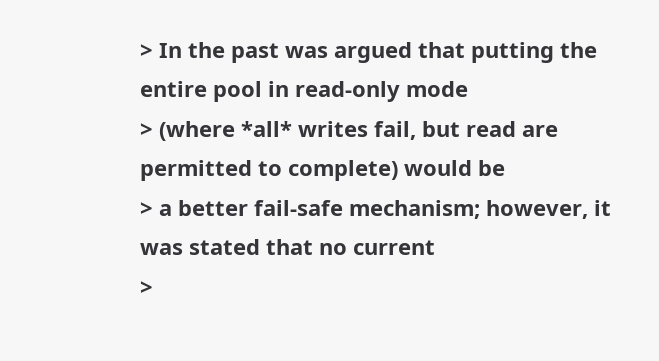> In the past was argued that putting the entire pool in read-only mode
> (where *all* writes fail, but read are permitted to complete) would be
> a better fail-safe mechanism; however, it was stated that no current
>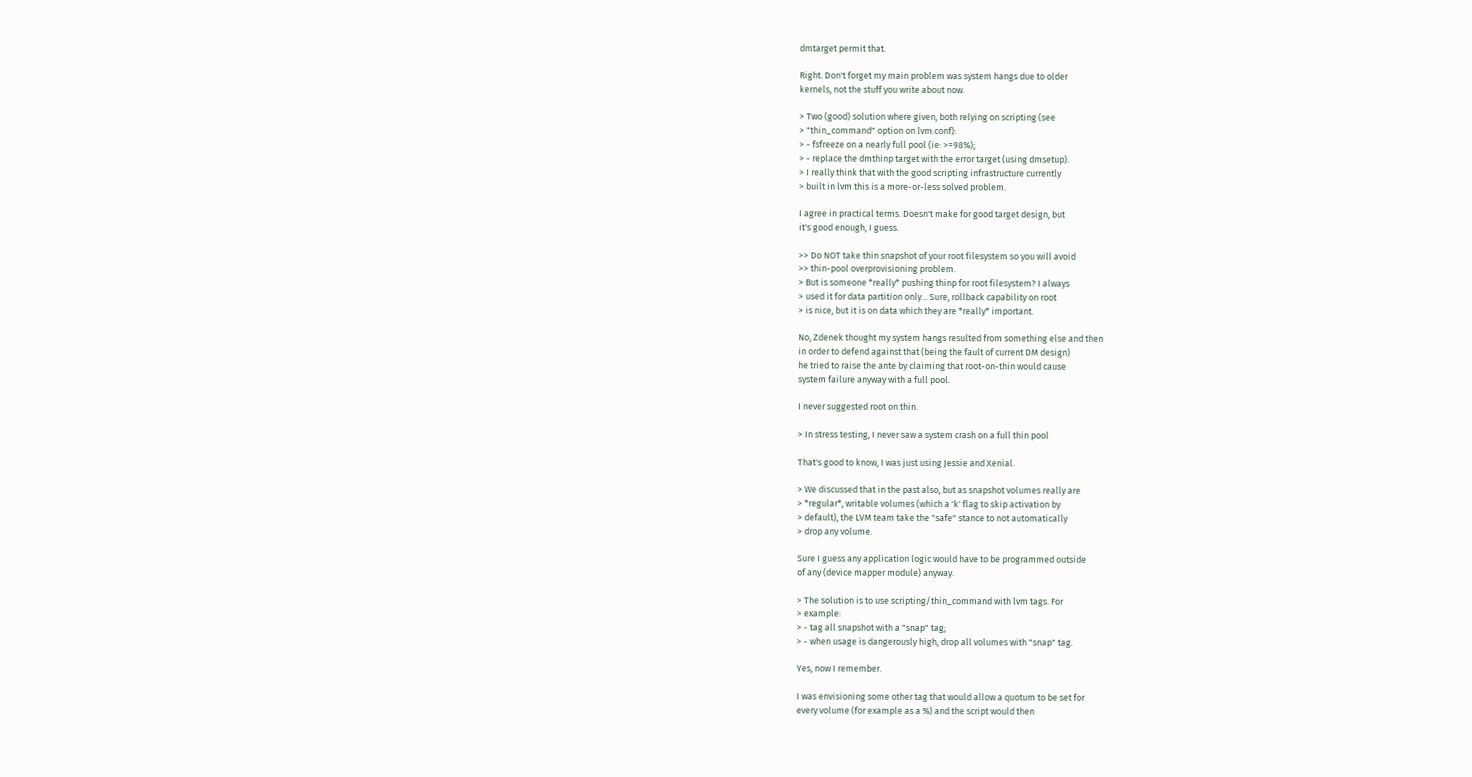dmtarget permit that.

Right. Don't forget my main problem was system hangs due to older
kernels, not the stuff you write about now.

> Two (good) solution where given, both relying on scripting (see
> "thin_command" option on lvm.conf):
> - fsfreeze on a nearly full pool (ie: >=98%);
> - replace the dmthinp target with the error target (using dmsetup).
> I really think that with the good scripting infrastructure currently
> built in lvm this is a more-or-less solved problem.

I agree in practical terms. Doesn't make for good target design, but
it's good enough, I guess.

>> Do NOT take thin snapshot of your root filesystem so you will avoid
>> thin-pool overprovisioning problem.
> But is someone *really* pushing thinp for root filesystem? I always
> used it for data partition only... Sure, rollback capability on root
> is nice, but it is on data which they are *really* important.

No, Zdenek thought my system hangs resulted from something else and then
in order to defend against that (being the fault of current DM design)
he tried to raise the ante by claiming that root-on-thin would cause
system failure anyway with a full pool.

I never suggested root on thin.

> In stress testing, I never saw a system crash on a full thin pool

That's good to know, I was just using Jessie and Xenial.

> We discussed that in the past also, but as snapshot volumes really are
> *regular*, writable volumes (which a 'k' flag to skip activation by
> default), the LVM team take the "safe" stance to not automatically
> drop any volume.

Sure I guess any application logic would have to be programmed outside
of any (device mapper module) anyway.

> The solution is to use scripting/thin_command with lvm tags. For
> example:
> - tag all snapshot with a "snap" tag;
> - when usage is dangerously high, drop all volumes with "snap" tag.

Yes, now I remember.

I was envisioning some other tag that would allow a quotum to be set for
every volume (for example as a %) and the script would then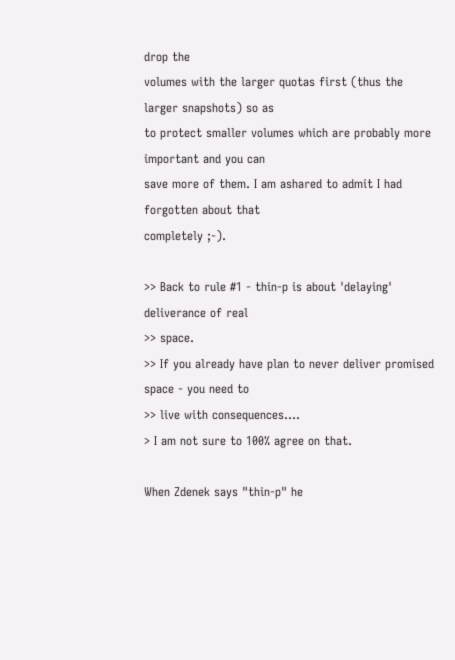drop the
volumes with the larger quotas first (thus the larger snapshots) so as
to protect smaller volumes which are probably more important and you can
save more of them. I am ashared to admit I had forgotten about that
completely ;-).

>> Back to rule #1 - thin-p is about 'delaying' deliverance of real
>> space.
>> If you already have plan to never deliver promised space - you need to
>> live with consequences....
> I am not sure to 100% agree on that.

When Zdenek says "thin-p" he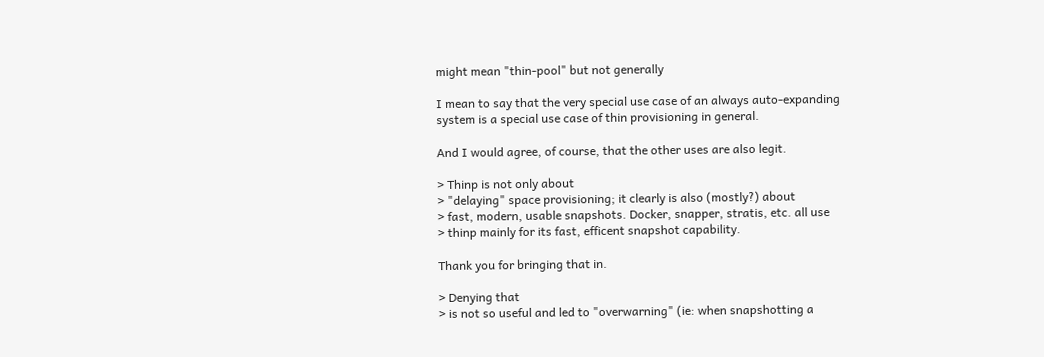might mean "thin-pool" but not generally

I mean to say that the very special use case of an always auto-expanding
system is a special use case of thin provisioning in general.

And I would agree, of course, that the other uses are also legit.

> Thinp is not only about
> "delaying" space provisioning; it clearly is also (mostly?) about
> fast, modern, usable snapshots. Docker, snapper, stratis, etc. all use
> thinp mainly for its fast, efficent snapshot capability.

Thank you for bringing that in.

> Denying that
> is not so useful and led to "overwarning" (ie: when snapshotting a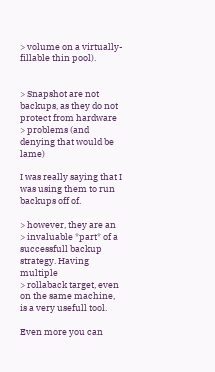> volume on a virtually-fillable thin pool).


> Snapshot are not backups, as they do not protect from hardware
> problems (and denying that would be lame)

I was really saying that I was using them to run backups off of.

> however, they are an
> invaluable *part* of a successfull backup strategy. Having multiple
> rollaback target, even on the same machine, is a very usefull tool.

Even more you can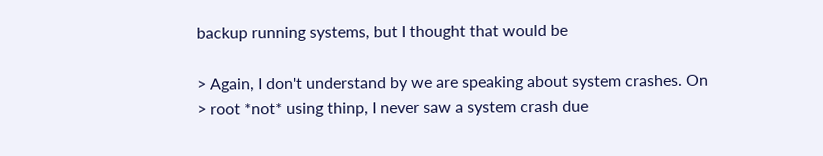backup running systems, but I thought that would be

> Again, I don't understand by we are speaking about system crashes. On
> root *not* using thinp, I never saw a system crash due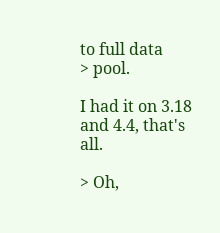to full data
> pool.

I had it on 3.18 and 4.4, that's all.

> Oh,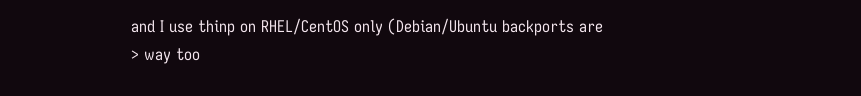and I use thinp on RHEL/CentOS only (Debian/Ubuntu backports are
> way too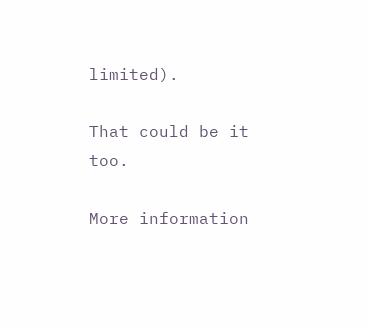limited).

That could be it too.

More information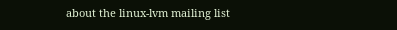about the linux-lvm mailing list